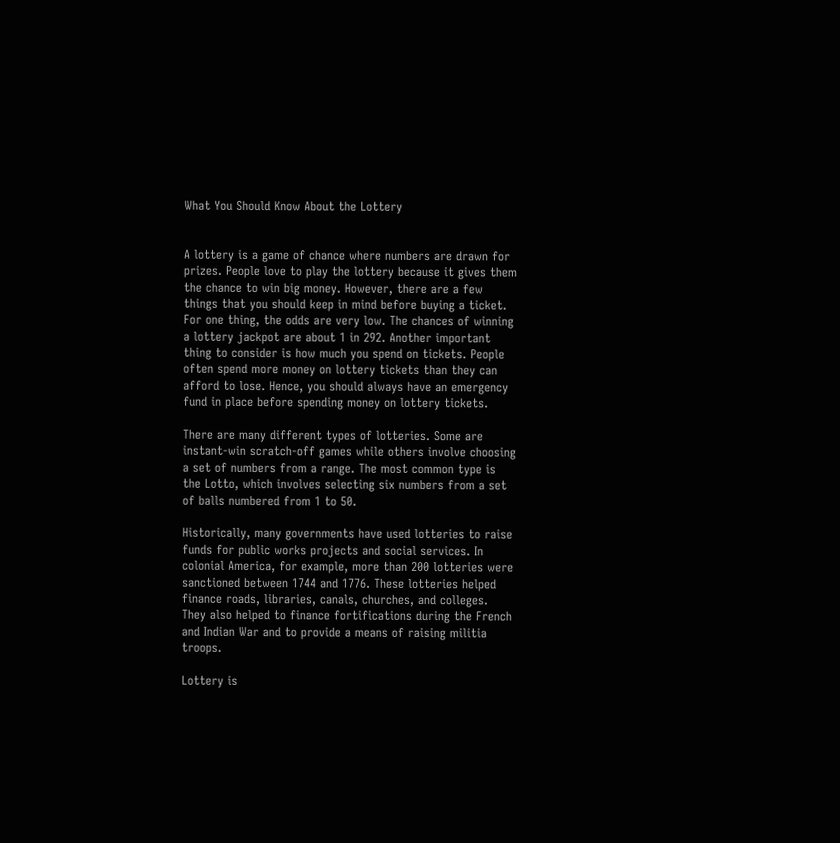What You Should Know About the Lottery


A lottery is a game of chance where numbers are drawn for prizes. People love to play the lottery because it gives them the chance to win big money. However, there are a few things that you should keep in mind before buying a ticket. For one thing, the odds are very low. The chances of winning a lottery jackpot are about 1 in 292. Another important thing to consider is how much you spend on tickets. People often spend more money on lottery tickets than they can afford to lose. Hence, you should always have an emergency fund in place before spending money on lottery tickets.

There are many different types of lotteries. Some are instant-win scratch-off games while others involve choosing a set of numbers from a range. The most common type is the Lotto, which involves selecting six numbers from a set of balls numbered from 1 to 50.

Historically, many governments have used lotteries to raise funds for public works projects and social services. In colonial America, for example, more than 200 lotteries were sanctioned between 1744 and 1776. These lotteries helped finance roads, libraries, canals, churches, and colleges. They also helped to finance fortifications during the French and Indian War and to provide a means of raising militia troops.

Lottery is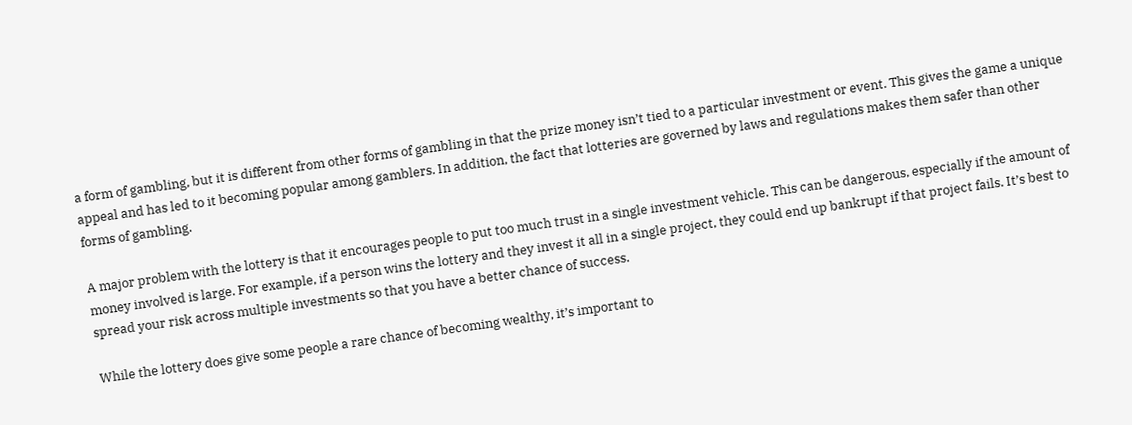a form of gambling, but it is different from other forms of gambling in that the prize money isn’t tied to a particular investment or event. This gives the game a unique appeal and has led to it becoming popular among gamblers. In addition, the fact that lotteries are governed by laws and regulations makes them safer than other forms of gambling.

A major problem with the lottery is that it encourages people to put too much trust in a single investment vehicle. This can be dangerous, especially if the amount of money involved is large. For example, if a person wins the lottery and they invest it all in a single project, they could end up bankrupt if that project fails. It’s best to spread your risk across multiple investments so that you have a better chance of success.

While the lottery does give some people a rare chance of becoming wealthy, it’s important to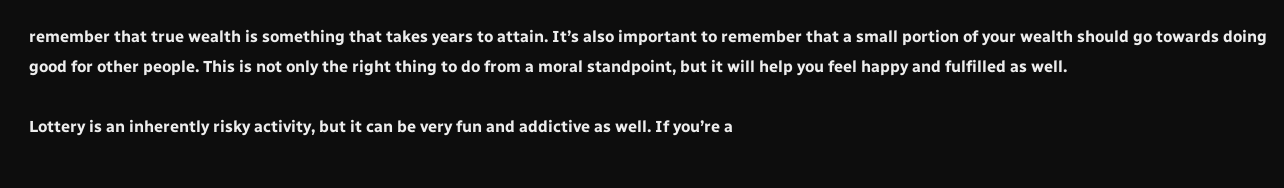remember that true wealth is something that takes years to attain. It’s also important to remember that a small portion of your wealth should go towards doing good for other people. This is not only the right thing to do from a moral standpoint, but it will help you feel happy and fulfilled as well.

Lottery is an inherently risky activity, but it can be very fun and addictive as well. If you’re a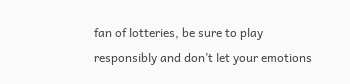fan of lotteries, be sure to play responsibly and don’t let your emotions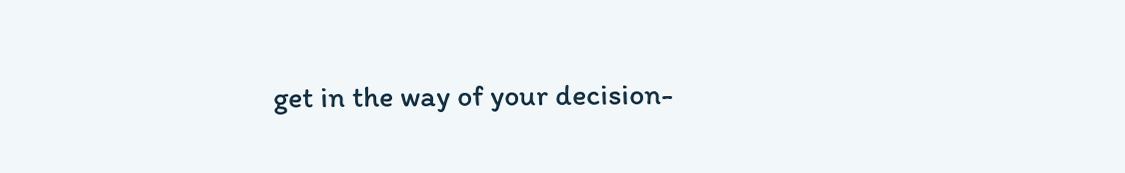get in the way of your decision-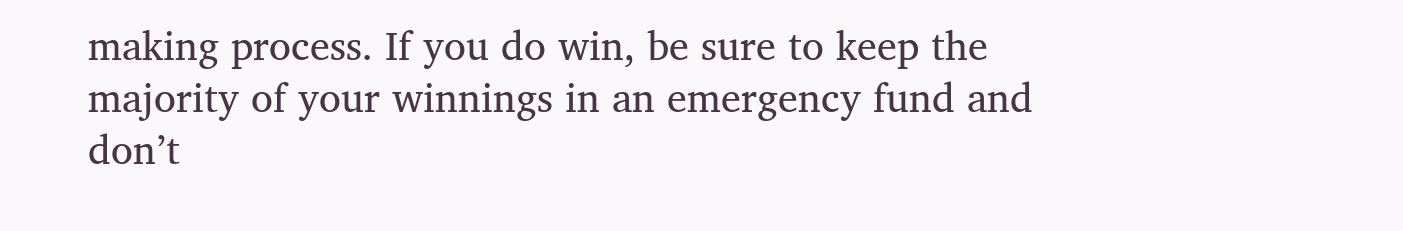making process. If you do win, be sure to keep the majority of your winnings in an emergency fund and don’t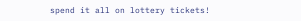spend it all on lottery tickets!